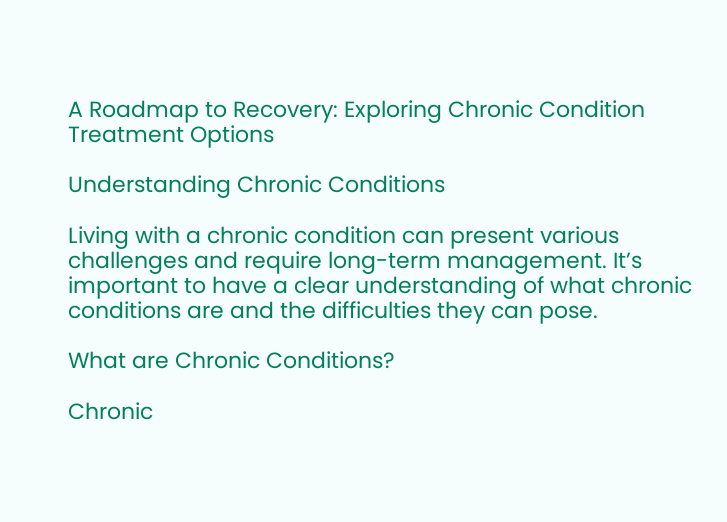A Roadmap to Recovery: Exploring Chronic Condition Treatment Options

Understanding Chronic Conditions

Living with a chronic condition can present various challenges and require long-term management. It’s important to have a clear understanding of what chronic conditions are and the difficulties they can pose.

What are Chronic Conditions?

Chronic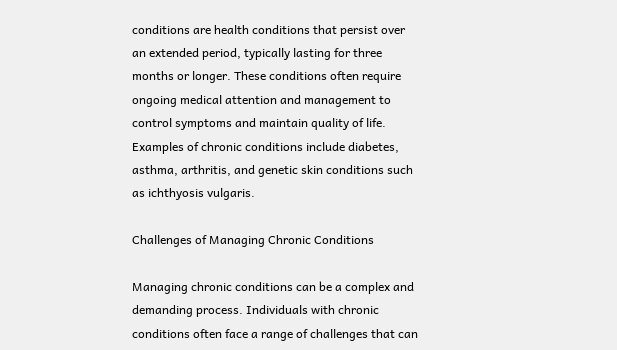conditions are health conditions that persist over an extended period, typically lasting for three months or longer. These conditions often require ongoing medical attention and management to control symptoms and maintain quality of life. Examples of chronic conditions include diabetes, asthma, arthritis, and genetic skin conditions such as ichthyosis vulgaris.

Challenges of Managing Chronic Conditions

Managing chronic conditions can be a complex and demanding process. Individuals with chronic conditions often face a range of challenges that can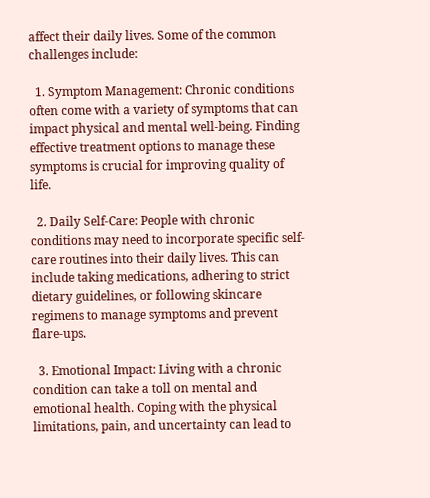affect their daily lives. Some of the common challenges include:

  1. Symptom Management: Chronic conditions often come with a variety of symptoms that can impact physical and mental well-being. Finding effective treatment options to manage these symptoms is crucial for improving quality of life.

  2. Daily Self-Care: People with chronic conditions may need to incorporate specific self-care routines into their daily lives. This can include taking medications, adhering to strict dietary guidelines, or following skincare regimens to manage symptoms and prevent flare-ups.

  3. Emotional Impact: Living with a chronic condition can take a toll on mental and emotional health. Coping with the physical limitations, pain, and uncertainty can lead to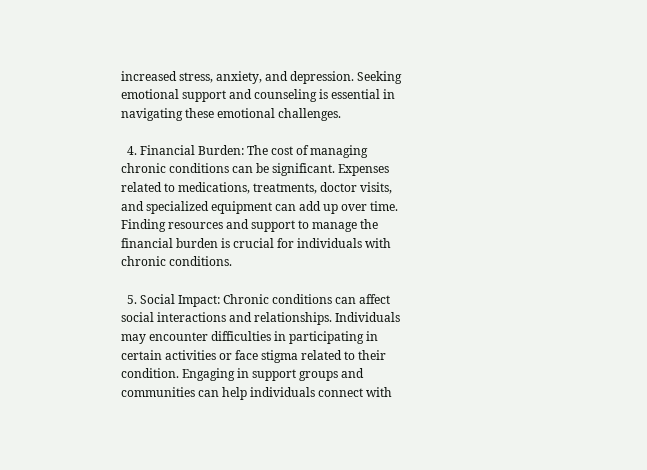increased stress, anxiety, and depression. Seeking emotional support and counseling is essential in navigating these emotional challenges.

  4. Financial Burden: The cost of managing chronic conditions can be significant. Expenses related to medications, treatments, doctor visits, and specialized equipment can add up over time. Finding resources and support to manage the financial burden is crucial for individuals with chronic conditions.

  5. Social Impact: Chronic conditions can affect social interactions and relationships. Individuals may encounter difficulties in participating in certain activities or face stigma related to their condition. Engaging in support groups and communities can help individuals connect with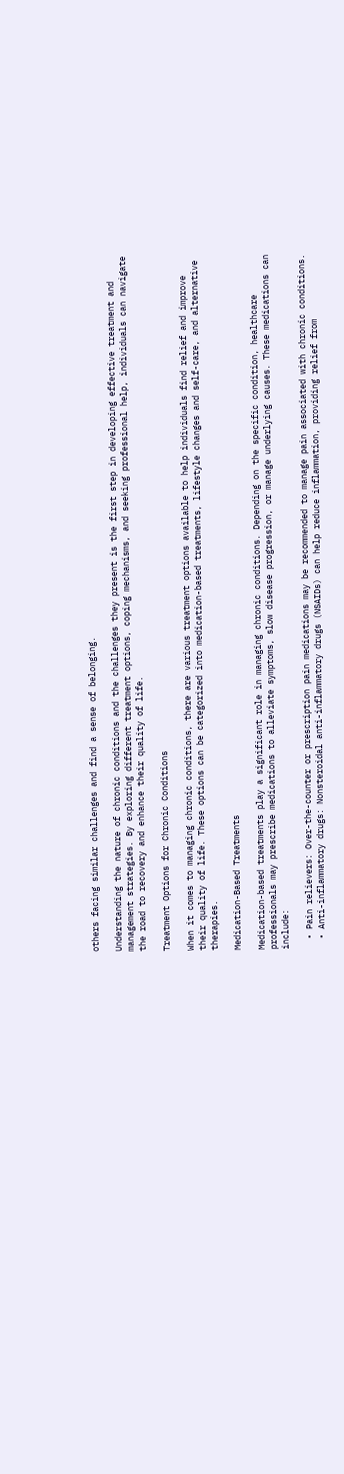others facing similar challenges and find a sense of belonging.

Understanding the nature of chronic conditions and the challenges they present is the first step in developing effective treatment and management strategies. By exploring different treatment options, coping mechanisms, and seeking professional help, individuals can navigate the road to recovery and enhance their quality of life.

Treatment Options for Chronic Conditions

When it comes to managing chronic conditions, there are various treatment options available to help individuals find relief and improve their quality of life. These options can be categorized into medication-based treatments, lifestyle changes and self-care, and alternative therapies.

Medication-Based Treatments

Medication-based treatments play a significant role in managing chronic conditions. Depending on the specific condition, healthcare professionals may prescribe medications to alleviate symptoms, slow disease progression, or manage underlying causes. These medications can include:

  • Pain relievers: Over-the-counter or prescription pain medications may be recommended to manage pain associated with chronic conditions.
  • Anti-inflammatory drugs: Nonsteroidal anti-inflammatory drugs (NSAIDs) can help reduce inflammation, providing relief from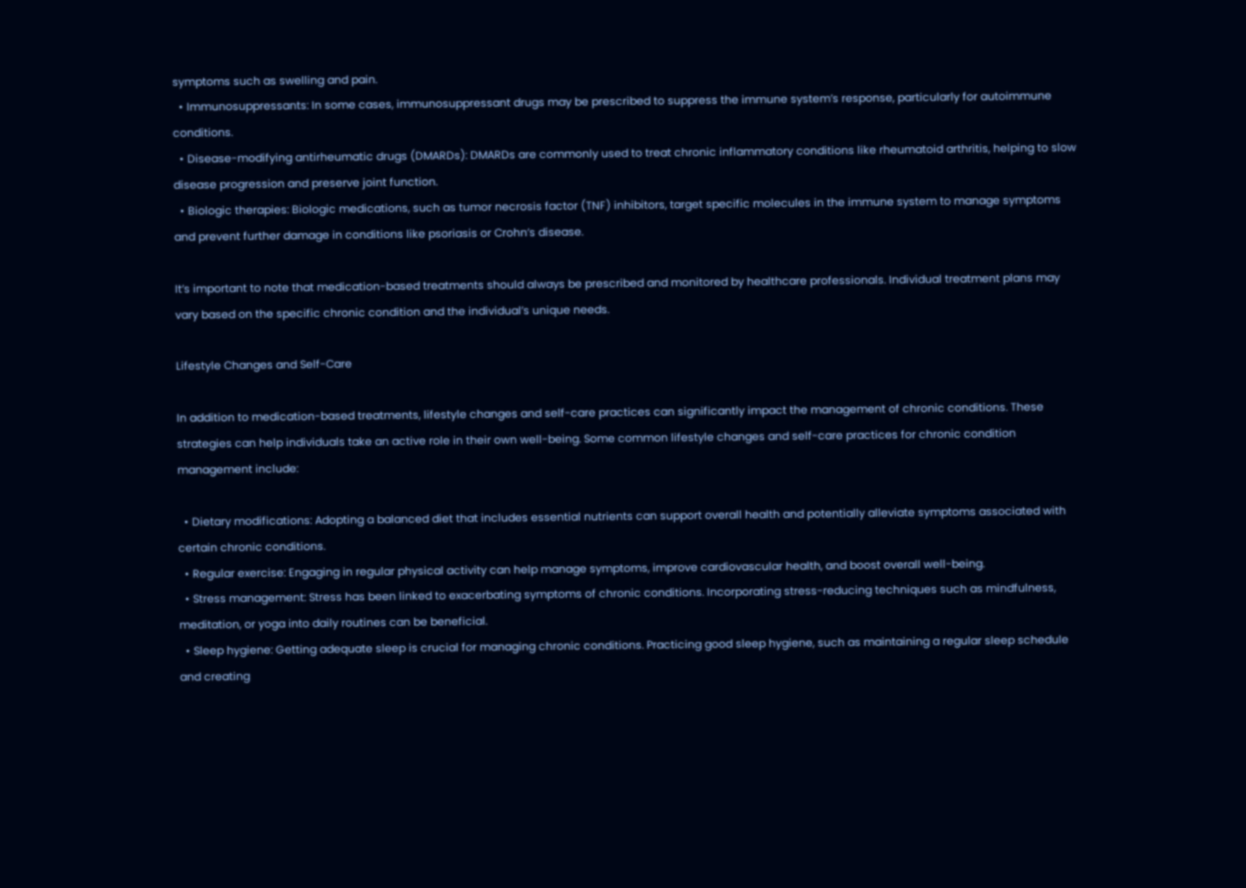symptoms such as swelling and pain.
  • Immunosuppressants: In some cases, immunosuppressant drugs may be prescribed to suppress the immune system’s response, particularly for autoimmune conditions.
  • Disease-modifying antirheumatic drugs (DMARDs): DMARDs are commonly used to treat chronic inflammatory conditions like rheumatoid arthritis, helping to slow disease progression and preserve joint function.
  • Biologic therapies: Biologic medications, such as tumor necrosis factor (TNF) inhibitors, target specific molecules in the immune system to manage symptoms and prevent further damage in conditions like psoriasis or Crohn’s disease.

It’s important to note that medication-based treatments should always be prescribed and monitored by healthcare professionals. Individual treatment plans may vary based on the specific chronic condition and the individual’s unique needs.

Lifestyle Changes and Self-Care

In addition to medication-based treatments, lifestyle changes and self-care practices can significantly impact the management of chronic conditions. These strategies can help individuals take an active role in their own well-being. Some common lifestyle changes and self-care practices for chronic condition management include:

  • Dietary modifications: Adopting a balanced diet that includes essential nutrients can support overall health and potentially alleviate symptoms associated with certain chronic conditions.
  • Regular exercise: Engaging in regular physical activity can help manage symptoms, improve cardiovascular health, and boost overall well-being.
  • Stress management: Stress has been linked to exacerbating symptoms of chronic conditions. Incorporating stress-reducing techniques such as mindfulness, meditation, or yoga into daily routines can be beneficial.
  • Sleep hygiene: Getting adequate sleep is crucial for managing chronic conditions. Practicing good sleep hygiene, such as maintaining a regular sleep schedule and creating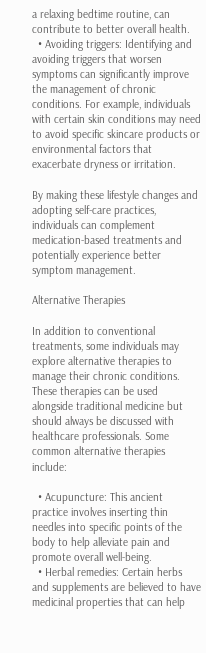a relaxing bedtime routine, can contribute to better overall health.
  • Avoiding triggers: Identifying and avoiding triggers that worsen symptoms can significantly improve the management of chronic conditions. For example, individuals with certain skin conditions may need to avoid specific skincare products or environmental factors that exacerbate dryness or irritation.

By making these lifestyle changes and adopting self-care practices, individuals can complement medication-based treatments and potentially experience better symptom management.

Alternative Therapies

In addition to conventional treatments, some individuals may explore alternative therapies to manage their chronic conditions. These therapies can be used alongside traditional medicine but should always be discussed with healthcare professionals. Some common alternative therapies include:

  • Acupuncture: This ancient practice involves inserting thin needles into specific points of the body to help alleviate pain and promote overall well-being.
  • Herbal remedies: Certain herbs and supplements are believed to have medicinal properties that can help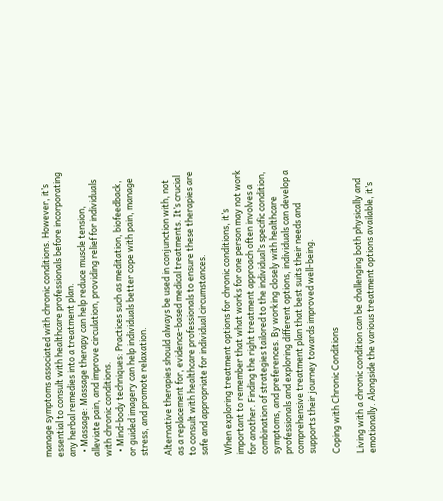manage symptoms associated with chronic conditions. However, it’s essential to consult with healthcare professionals before incorporating any herbal remedies into a treatment plan.
  • Massage: Massage therapy can help reduce muscle tension, alleviate pain, and improve circulation, providing relief for individuals with chronic conditions.
  • Mind-body techniques: Practices such as meditation, biofeedback, or guided imagery can help individuals better cope with pain, manage stress, and promote relaxation.

Alternative therapies should always be used in conjunction with, not as a replacement for, evidence-based medical treatments. It’s crucial to consult with healthcare professionals to ensure these therapies are safe and appropriate for individual circumstances.

When exploring treatment options for chronic conditions, it’s important to remember that what works for one person may not work for another. Finding the right treatment approach often involves a combination of strategies tailored to the individual’s specific condition, symptoms, and preferences. By working closely with healthcare professionals and exploring different options, individuals can develop a comprehensive treatment plan that best suits their needs and supports their journey towards improved well-being.

Coping with Chronic Conditions

Living with a chronic condition can be challenging both physically and emotionally. Alongside the various treatment options available, it’s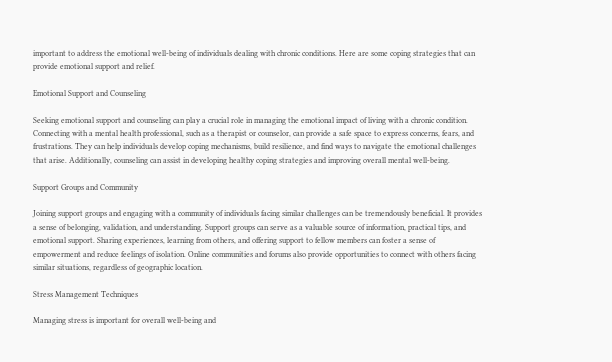important to address the emotional well-being of individuals dealing with chronic conditions. Here are some coping strategies that can provide emotional support and relief.

Emotional Support and Counseling

Seeking emotional support and counseling can play a crucial role in managing the emotional impact of living with a chronic condition. Connecting with a mental health professional, such as a therapist or counselor, can provide a safe space to express concerns, fears, and frustrations. They can help individuals develop coping mechanisms, build resilience, and find ways to navigate the emotional challenges that arise. Additionally, counseling can assist in developing healthy coping strategies and improving overall mental well-being.

Support Groups and Community

Joining support groups and engaging with a community of individuals facing similar challenges can be tremendously beneficial. It provides a sense of belonging, validation, and understanding. Support groups can serve as a valuable source of information, practical tips, and emotional support. Sharing experiences, learning from others, and offering support to fellow members can foster a sense of empowerment and reduce feelings of isolation. Online communities and forums also provide opportunities to connect with others facing similar situations, regardless of geographic location.

Stress Management Techniques

Managing stress is important for overall well-being and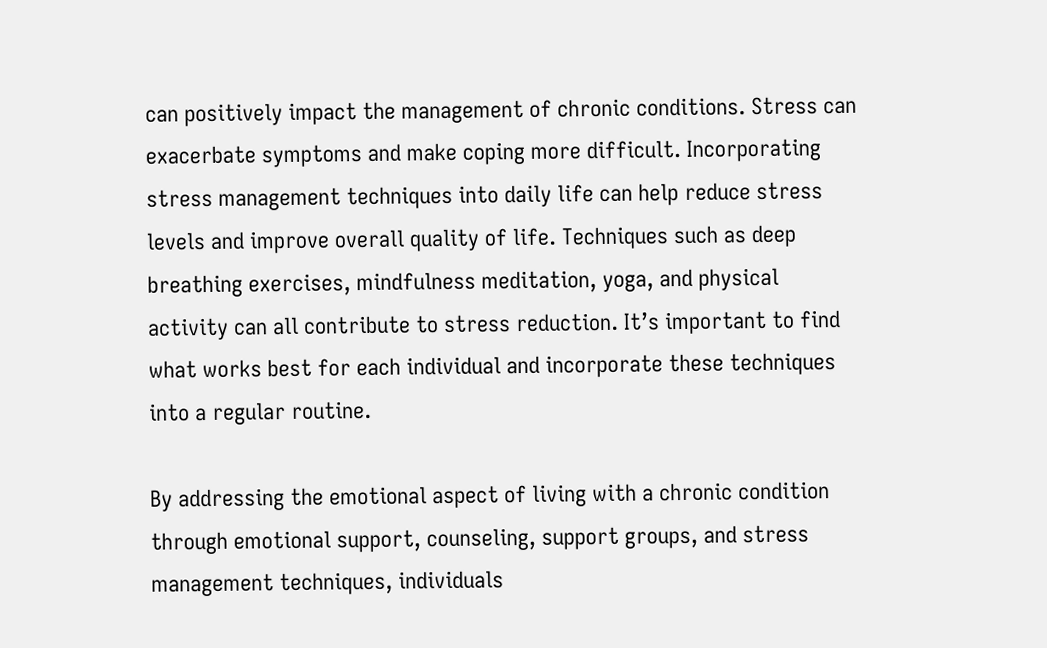can positively impact the management of chronic conditions. Stress can exacerbate symptoms and make coping more difficult. Incorporating stress management techniques into daily life can help reduce stress levels and improve overall quality of life. Techniques such as deep breathing exercises, mindfulness meditation, yoga, and physical activity can all contribute to stress reduction. It’s important to find what works best for each individual and incorporate these techniques into a regular routine.

By addressing the emotional aspect of living with a chronic condition through emotional support, counseling, support groups, and stress management techniques, individuals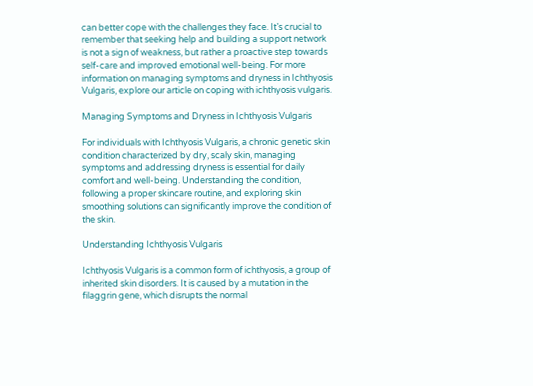can better cope with the challenges they face. It’s crucial to remember that seeking help and building a support network is not a sign of weakness, but rather a proactive step towards self-care and improved emotional well-being. For more information on managing symptoms and dryness in Ichthyosis Vulgaris, explore our article on coping with ichthyosis vulgaris.

Managing Symptoms and Dryness in Ichthyosis Vulgaris

For individuals with Ichthyosis Vulgaris, a chronic genetic skin condition characterized by dry, scaly skin, managing symptoms and addressing dryness is essential for daily comfort and well-being. Understanding the condition, following a proper skincare routine, and exploring skin smoothing solutions can significantly improve the condition of the skin.

Understanding Ichthyosis Vulgaris

Ichthyosis Vulgaris is a common form of ichthyosis, a group of inherited skin disorders. It is caused by a mutation in the filaggrin gene, which disrupts the normal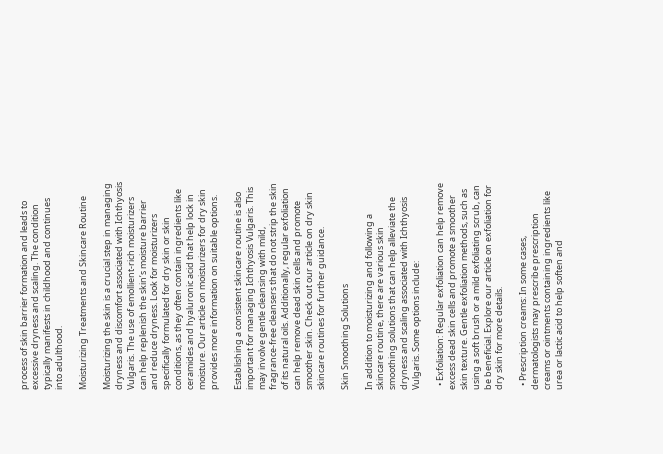process of skin barrier formation and leads to excessive dryness and scaling. The condition typically manifests in childhood and continues into adulthood.

Moisturizing Treatments and Skincare Routine

Moisturizing the skin is a crucial step in managing dryness and discomfort associated with Ichthyosis Vulgaris. The use of emollient-rich moisturizers can help replenish the skin’s moisture barrier and reduce dryness. Look for moisturizers specifically formulated for dry skin or skin conditions, as they often contain ingredients like ceramides and hyaluronic acid that help lock in moisture. Our article on moisturizers for dry skin provides more information on suitable options.

Establishing a consistent skincare routine is also important for managing Ichthyosis Vulgaris. This may involve gentle cleansing with mild, fragrance-free cleansers that do not strip the skin of its natural oils. Additionally, regular exfoliation can help remove dead skin cells and promote smoother skin. Check out our article on dry skin skincare routines for further guidance.

Skin Smoothing Solutions

In addition to moisturizing and following a skincare routine, there are various skin smoothing solutions that can help alleviate the dryness and scaling associated with Ichthyosis Vulgaris. Some options include:

  • Exfoliation: Regular exfoliation can help remove excess dead skin cells and promote a smoother skin texture. Gentle exfoliation methods, such as using a soft brush or a mild exfoliating scrub, can be beneficial. Explore our article on exfoliation for dry skin for more details.

  • Prescription creams: In some cases, dermatologists may prescribe prescription creams or ointments containing ingredients like urea or lactic acid to help soften and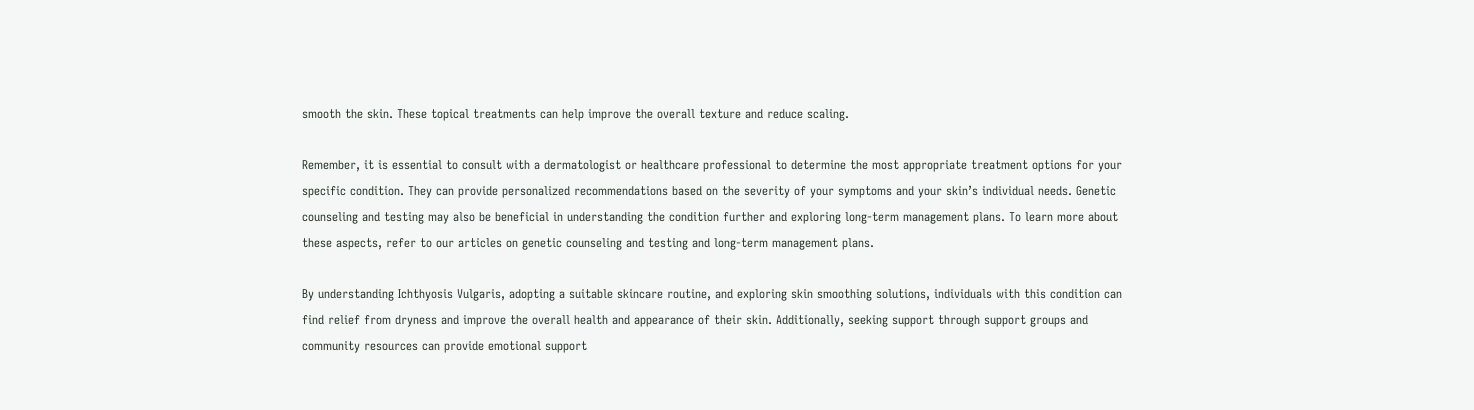smooth the skin. These topical treatments can help improve the overall texture and reduce scaling.

Remember, it is essential to consult with a dermatologist or healthcare professional to determine the most appropriate treatment options for your specific condition. They can provide personalized recommendations based on the severity of your symptoms and your skin’s individual needs. Genetic counseling and testing may also be beneficial in understanding the condition further and exploring long-term management plans. To learn more about these aspects, refer to our articles on genetic counseling and testing and long-term management plans.

By understanding Ichthyosis Vulgaris, adopting a suitable skincare routine, and exploring skin smoothing solutions, individuals with this condition can find relief from dryness and improve the overall health and appearance of their skin. Additionally, seeking support through support groups and community resources can provide emotional support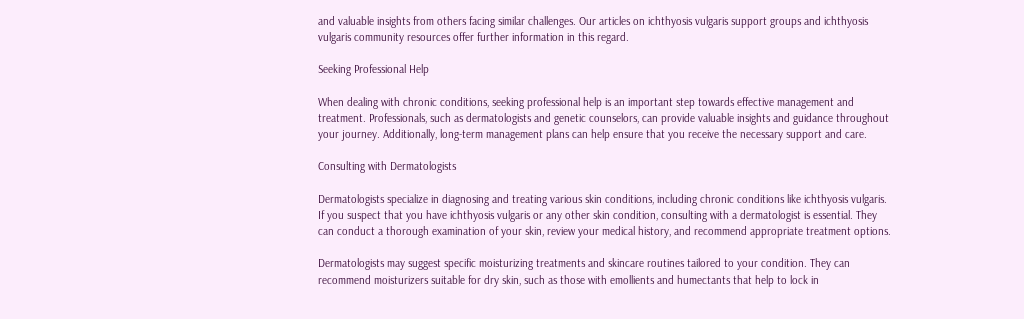and valuable insights from others facing similar challenges. Our articles on ichthyosis vulgaris support groups and ichthyosis vulgaris community resources offer further information in this regard.

Seeking Professional Help

When dealing with chronic conditions, seeking professional help is an important step towards effective management and treatment. Professionals, such as dermatologists and genetic counselors, can provide valuable insights and guidance throughout your journey. Additionally, long-term management plans can help ensure that you receive the necessary support and care.

Consulting with Dermatologists

Dermatologists specialize in diagnosing and treating various skin conditions, including chronic conditions like ichthyosis vulgaris. If you suspect that you have ichthyosis vulgaris or any other skin condition, consulting with a dermatologist is essential. They can conduct a thorough examination of your skin, review your medical history, and recommend appropriate treatment options.

Dermatologists may suggest specific moisturizing treatments and skincare routines tailored to your condition. They can recommend moisturizers suitable for dry skin, such as those with emollients and humectants that help to lock in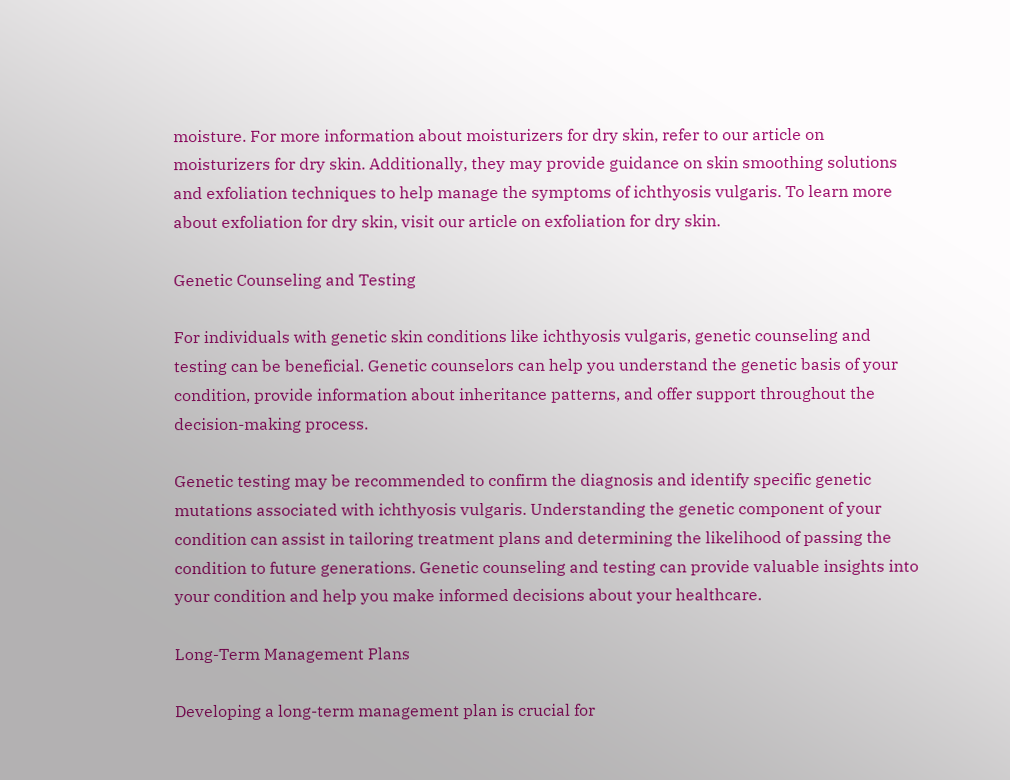moisture. For more information about moisturizers for dry skin, refer to our article on moisturizers for dry skin. Additionally, they may provide guidance on skin smoothing solutions and exfoliation techniques to help manage the symptoms of ichthyosis vulgaris. To learn more about exfoliation for dry skin, visit our article on exfoliation for dry skin.

Genetic Counseling and Testing

For individuals with genetic skin conditions like ichthyosis vulgaris, genetic counseling and testing can be beneficial. Genetic counselors can help you understand the genetic basis of your condition, provide information about inheritance patterns, and offer support throughout the decision-making process.

Genetic testing may be recommended to confirm the diagnosis and identify specific genetic mutations associated with ichthyosis vulgaris. Understanding the genetic component of your condition can assist in tailoring treatment plans and determining the likelihood of passing the condition to future generations. Genetic counseling and testing can provide valuable insights into your condition and help you make informed decisions about your healthcare.

Long-Term Management Plans

Developing a long-term management plan is crucial for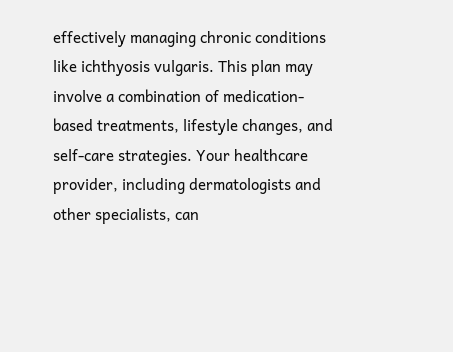effectively managing chronic conditions like ichthyosis vulgaris. This plan may involve a combination of medication-based treatments, lifestyle changes, and self-care strategies. Your healthcare provider, including dermatologists and other specialists, can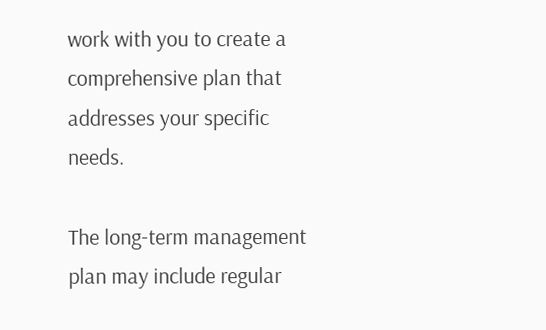work with you to create a comprehensive plan that addresses your specific needs.

The long-term management plan may include regular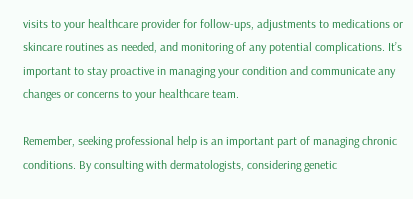visits to your healthcare provider for follow-ups, adjustments to medications or skincare routines as needed, and monitoring of any potential complications. It’s important to stay proactive in managing your condition and communicate any changes or concerns to your healthcare team.

Remember, seeking professional help is an important part of managing chronic conditions. By consulting with dermatologists, considering genetic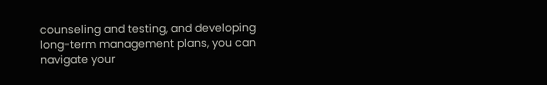counseling and testing, and developing long-term management plans, you can navigate your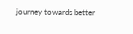journey towards better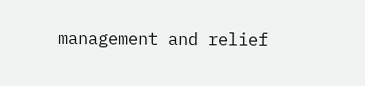management and relief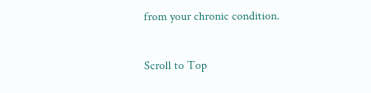from your chronic condition.

Scroll to Top